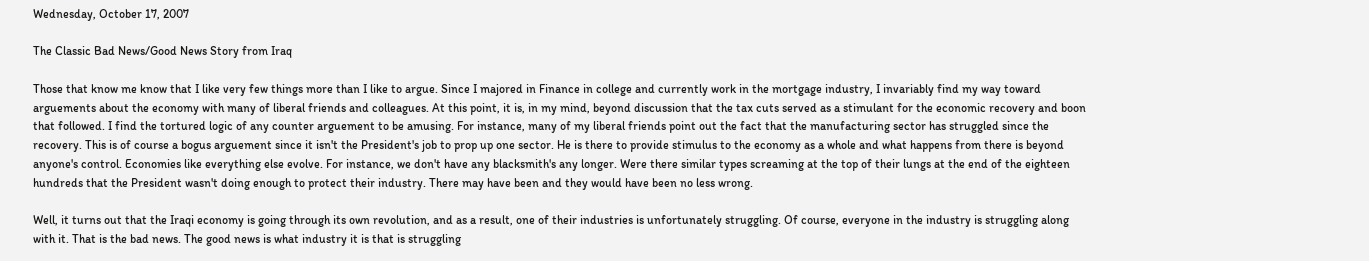Wednesday, October 17, 2007

The Classic Bad News/Good News Story from Iraq

Those that know me know that I like very few things more than I like to argue. Since I majored in Finance in college and currently work in the mortgage industry, I invariably find my way toward arguements about the economy with many of liberal friends and colleagues. At this point, it is, in my mind, beyond discussion that the tax cuts served as a stimulant for the economic recovery and boon that followed. I find the tortured logic of any counter arguement to be amusing. For instance, many of my liberal friends point out the fact that the manufacturing sector has struggled since the recovery. This is of course a bogus arguement since it isn't the President's job to prop up one sector. He is there to provide stimulus to the economy as a whole and what happens from there is beyond anyone's control. Economies like everything else evolve. For instance, we don't have any blacksmith's any longer. Were there similar types screaming at the top of their lungs at the end of the eighteen hundreds that the President wasn't doing enough to protect their industry. There may have been and they would have been no less wrong.

Well, it turns out that the Iraqi economy is going through its own revolution, and as a result, one of their industries is unfortunately struggling. Of course, everyone in the industry is struggling along with it. That is the bad news. The good news is what industry it is that is struggling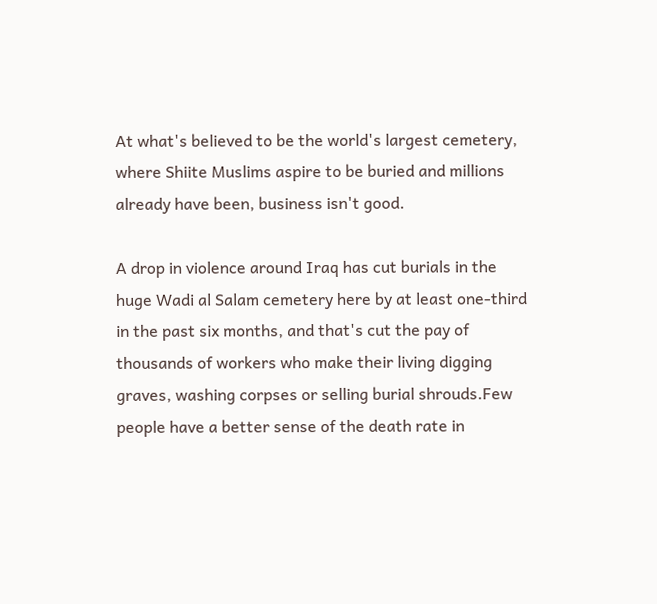At what's believed to be the world's largest cemetery, where Shiite Muslims aspire to be buried and millions already have been, business isn't good.

A drop in violence around Iraq has cut burials in the huge Wadi al Salam cemetery here by at least one-third in the past six months, and that's cut the pay of thousands of workers who make their living digging graves, washing corpses or selling burial shrouds.Few people have a better sense of the death rate in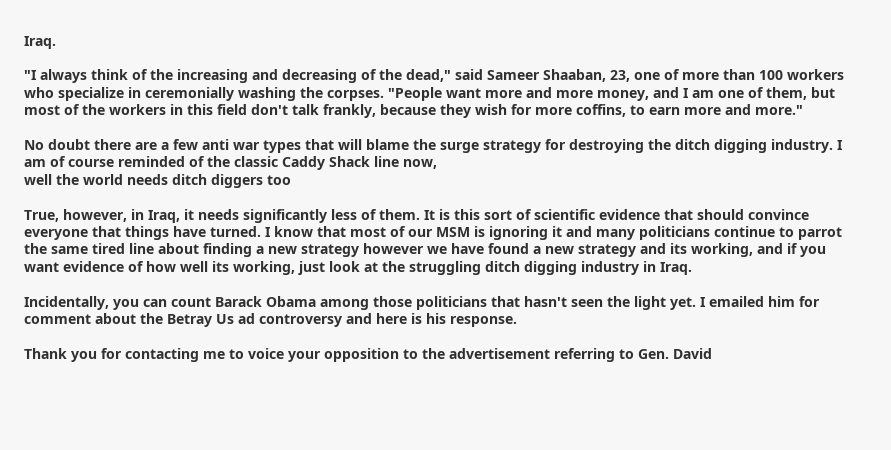Iraq.

"I always think of the increasing and decreasing of the dead," said Sameer Shaaban, 23, one of more than 100 workers who specialize in ceremonially washing the corpses. "People want more and more money, and I am one of them, but most of the workers in this field don't talk frankly, because they wish for more coffins, to earn more and more."

No doubt there are a few anti war types that will blame the surge strategy for destroying the ditch digging industry. I am of course reminded of the classic Caddy Shack line now,
well the world needs ditch diggers too

True, however, in Iraq, it needs significantly less of them. It is this sort of scientific evidence that should convince everyone that things have turned. I know that most of our MSM is ignoring it and many politicians continue to parrot the same tired line about finding a new strategy however we have found a new strategy and its working, and if you want evidence of how well its working, just look at the struggling ditch digging industry in Iraq.

Incidentally, you can count Barack Obama among those politicians that hasn't seen the light yet. I emailed him for comment about the Betray Us ad controversy and here is his response.

Thank you for contacting me to voice your opposition to the advertisement referring to Gen. David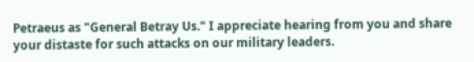Petraeus as "General Betray Us." I appreciate hearing from you and share your distaste for such attacks on our military leaders.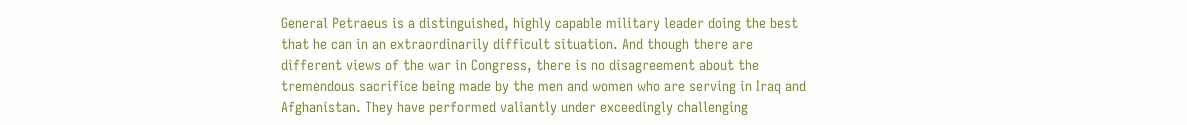General Petraeus is a distinguished, highly capable military leader doing the best that he can in an extraordinarily difficult situation. And though there are different views of the war in Congress, there is no disagreement about the tremendous sacrifice being made by the men and women who are serving in Iraq and Afghanistan. They have performed valiantly under exceedingly challenging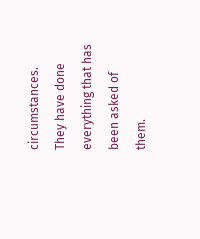circumstances. They have done everything that has been asked of them.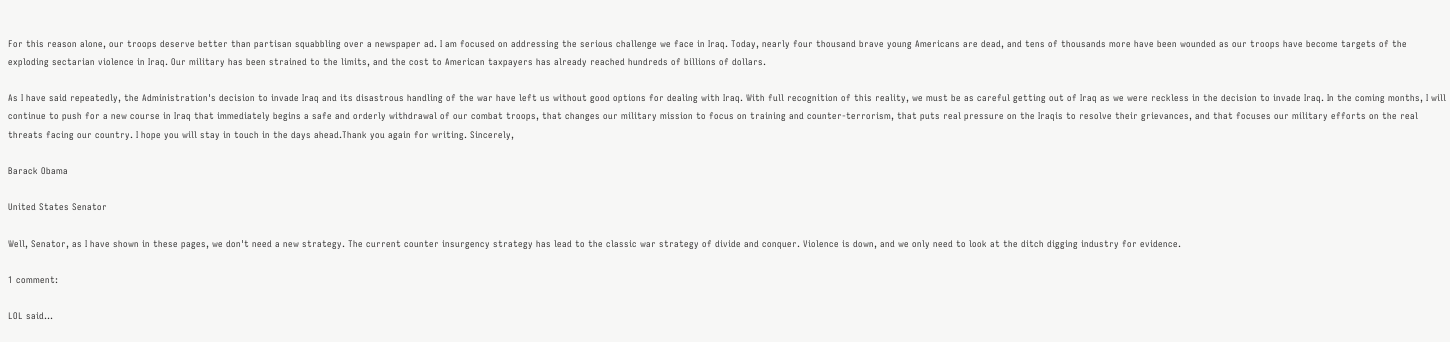For this reason alone, our troops deserve better than partisan squabbling over a newspaper ad. I am focused on addressing the serious challenge we face in Iraq. Today, nearly four thousand brave young Americans are dead, and tens of thousands more have been wounded as our troops have become targets of the exploding sectarian violence in Iraq. Our military has been strained to the limits, and the cost to American taxpayers has already reached hundreds of billions of dollars.

As I have said repeatedly, the Administration's decision to invade Iraq and its disastrous handling of the war have left us without good options for dealing with Iraq. With full recognition of this reality, we must be as careful getting out of Iraq as we were reckless in the decision to invade Iraq. In the coming months, I will continue to push for a new course in Iraq that immediately begins a safe and orderly withdrawal of our combat troops, that changes our military mission to focus on training and counter-terrorism, that puts real pressure on the Iraqis to resolve their grievances, and that focuses our military efforts on the real threats facing our country. I hope you will stay in touch in the days ahead.Thank you again for writing. Sincerely,

Barack Obama

United States Senator

Well, Senator, as I have shown in these pages, we don't need a new strategy. The current counter insurgency strategy has lead to the classic war strategy of divide and conquer. Violence is down, and we only need to look at the ditch digging industry for evidence.

1 comment:

LOL said...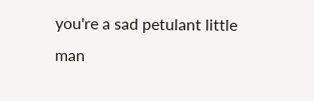you're a sad petulant little man